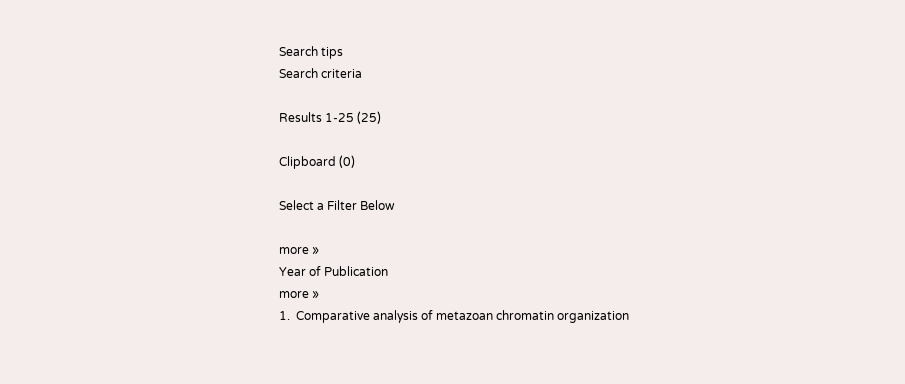Search tips
Search criteria

Results 1-25 (25)

Clipboard (0)

Select a Filter Below

more »
Year of Publication
more »
1.  Comparative analysis of metazoan chromatin organization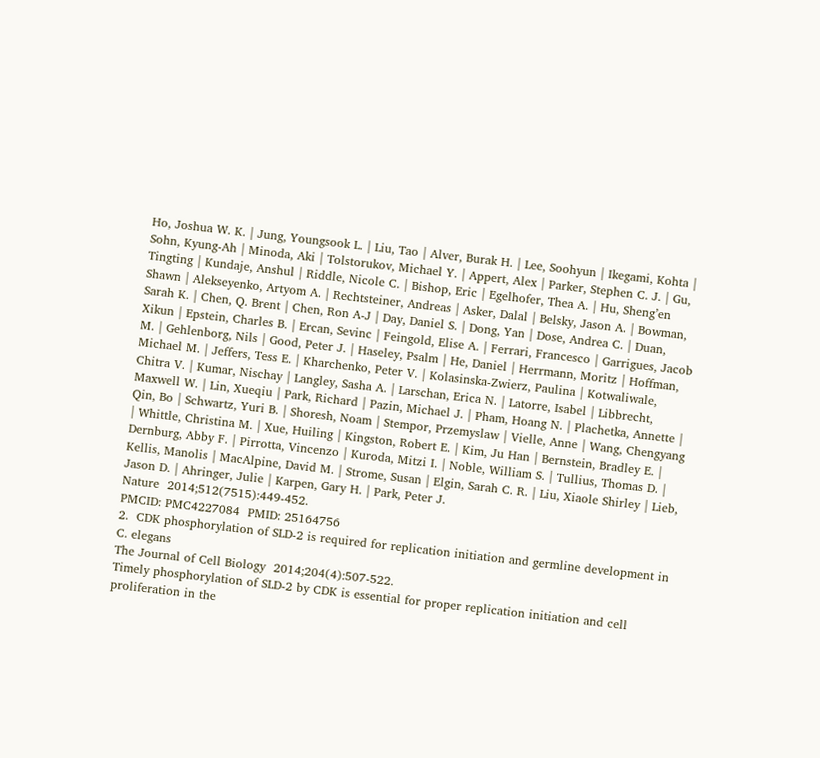Ho, Joshua W. K. | Jung, Youngsook L. | Liu, Tao | Alver, Burak H. | Lee, Soohyun | Ikegami, Kohta | Sohn, Kyung-Ah | Minoda, Aki | Tolstorukov, Michael Y. | Appert, Alex | Parker, Stephen C. J. | Gu, Tingting | Kundaje, Anshul | Riddle, Nicole C. | Bishop, Eric | Egelhofer, Thea A. | Hu, Sheng’en Shawn | Alekseyenko, Artyom A. | Rechtsteiner, Andreas | Asker, Dalal | Belsky, Jason A. | Bowman, Sarah K. | Chen, Q. Brent | Chen, Ron A-J | Day, Daniel S. | Dong, Yan | Dose, Andrea C. | Duan, Xikun | Epstein, Charles B. | Ercan, Sevinc | Feingold, Elise A. | Ferrari, Francesco | Garrigues, Jacob M. | Gehlenborg, Nils | Good, Peter J. | Haseley, Psalm | He, Daniel | Herrmann, Moritz | Hoffman, Michael M. | Jeffers, Tess E. | Kharchenko, Peter V. | Kolasinska-Zwierz, Paulina | Kotwaliwale, Chitra V. | Kumar, Nischay | Langley, Sasha A. | Larschan, Erica N. | Latorre, Isabel | Libbrecht, Maxwell W. | Lin, Xueqiu | Park, Richard | Pazin, Michael J. | Pham, Hoang N. | Plachetka, Annette | Qin, Bo | Schwartz, Yuri B. | Shoresh, Noam | Stempor, Przemyslaw | Vielle, Anne | Wang, Chengyang | Whittle, Christina M. | Xue, Huiling | Kingston, Robert E. | Kim, Ju Han | Bernstein, Bradley E. | Dernburg, Abby F. | Pirrotta, Vincenzo | Kuroda, Mitzi I. | Noble, William S. | Tullius, Thomas D. | Kellis, Manolis | MacAlpine, David M. | Strome, Susan | Elgin, Sarah C. R. | Liu, Xiaole Shirley | Lieb, Jason D. | Ahringer, Julie | Karpen, Gary H. | Park, Peter J.
Nature  2014;512(7515):449-452.
PMCID: PMC4227084  PMID: 25164756
2.  CDK phosphorylation of SLD-2 is required for replication initiation and germline development in C. elegans
The Journal of Cell Biology  2014;204(4):507-522.
Timely phosphorylation of SLD-2 by CDK is essential for proper replication initiation and cell proliferation in the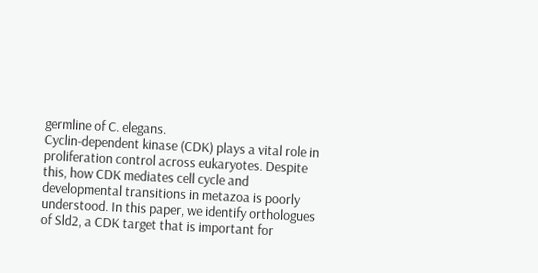germline of C. elegans.
Cyclin-dependent kinase (CDK) plays a vital role in proliferation control across eukaryotes. Despite this, how CDK mediates cell cycle and developmental transitions in metazoa is poorly understood. In this paper, we identify orthologues of Sld2, a CDK target that is important for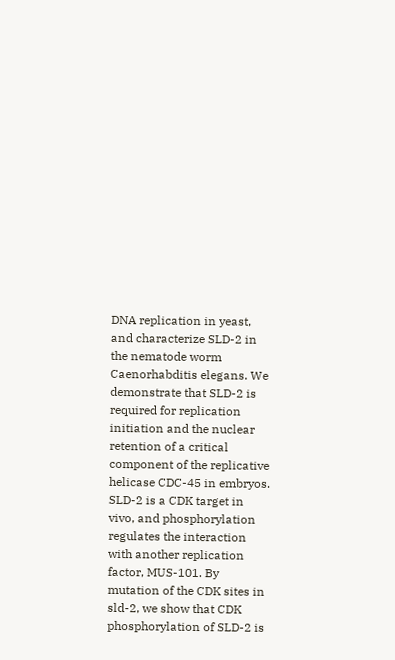DNA replication in yeast, and characterize SLD-2 in the nematode worm Caenorhabditis elegans. We demonstrate that SLD-2 is required for replication initiation and the nuclear retention of a critical component of the replicative helicase CDC-45 in embryos. SLD-2 is a CDK target in vivo, and phosphorylation regulates the interaction with another replication factor, MUS-101. By mutation of the CDK sites in sld-2, we show that CDK phosphorylation of SLD-2 is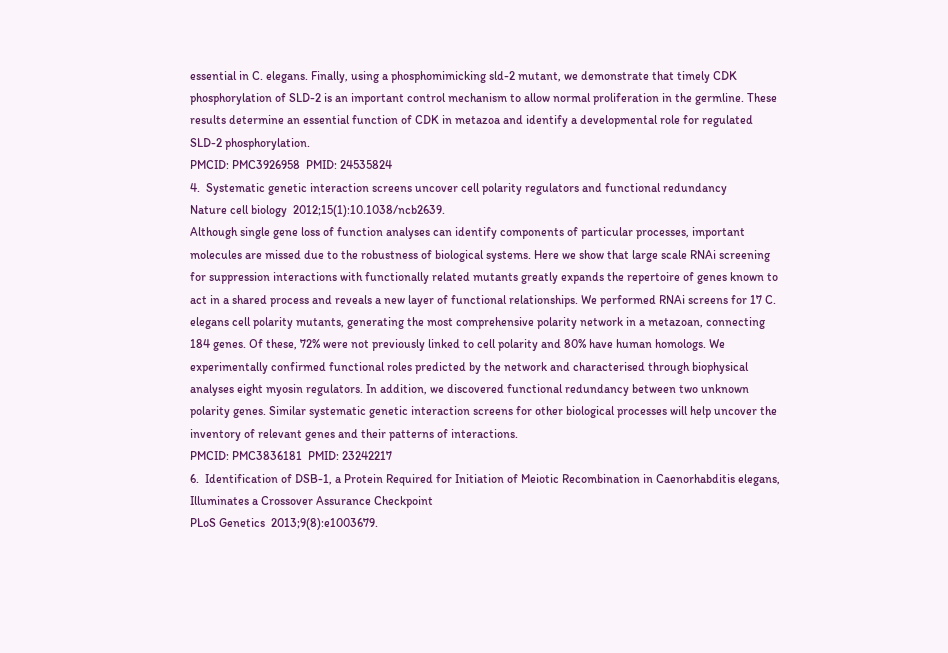essential in C. elegans. Finally, using a phosphomimicking sld-2 mutant, we demonstrate that timely CDK phosphorylation of SLD-2 is an important control mechanism to allow normal proliferation in the germline. These results determine an essential function of CDK in metazoa and identify a developmental role for regulated SLD-2 phosphorylation.
PMCID: PMC3926958  PMID: 24535824
4.  Systematic genetic interaction screens uncover cell polarity regulators and functional redundancy
Nature cell biology  2012;15(1):10.1038/ncb2639.
Although single gene loss of function analyses can identify components of particular processes, important molecules are missed due to the robustness of biological systems. Here we show that large scale RNAi screening for suppression interactions with functionally related mutants greatly expands the repertoire of genes known to act in a shared process and reveals a new layer of functional relationships. We performed RNAi screens for 17 C. elegans cell polarity mutants, generating the most comprehensive polarity network in a metazoan, connecting 184 genes. Of these, 72% were not previously linked to cell polarity and 80% have human homologs. We experimentally confirmed functional roles predicted by the network and characterised through biophysical analyses eight myosin regulators. In addition, we discovered functional redundancy between two unknown polarity genes. Similar systematic genetic interaction screens for other biological processes will help uncover the inventory of relevant genes and their patterns of interactions.
PMCID: PMC3836181  PMID: 23242217
6.  Identification of DSB-1, a Protein Required for Initiation of Meiotic Recombination in Caenorhabditis elegans, Illuminates a Crossover Assurance Checkpoint
PLoS Genetics  2013;9(8):e1003679.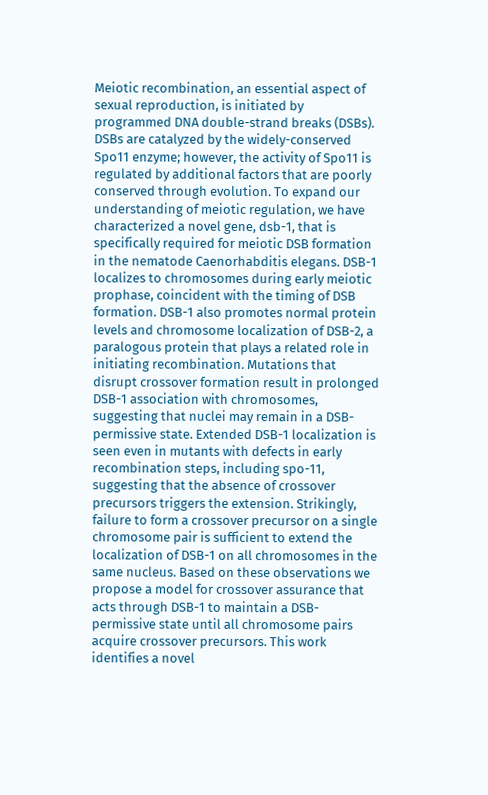Meiotic recombination, an essential aspect of sexual reproduction, is initiated by programmed DNA double-strand breaks (DSBs). DSBs are catalyzed by the widely-conserved Spo11 enzyme; however, the activity of Spo11 is regulated by additional factors that are poorly conserved through evolution. To expand our understanding of meiotic regulation, we have characterized a novel gene, dsb-1, that is specifically required for meiotic DSB formation in the nematode Caenorhabditis elegans. DSB-1 localizes to chromosomes during early meiotic prophase, coincident with the timing of DSB formation. DSB-1 also promotes normal protein levels and chromosome localization of DSB-2, a paralogous protein that plays a related role in initiating recombination. Mutations that disrupt crossover formation result in prolonged DSB-1 association with chromosomes, suggesting that nuclei may remain in a DSB-permissive state. Extended DSB-1 localization is seen even in mutants with defects in early recombination steps, including spo-11, suggesting that the absence of crossover precursors triggers the extension. Strikingly, failure to form a crossover precursor on a single chromosome pair is sufficient to extend the localization of DSB-1 on all chromosomes in the same nucleus. Based on these observations we propose a model for crossover assurance that acts through DSB-1 to maintain a DSB-permissive state until all chromosome pairs acquire crossover precursors. This work identifies a novel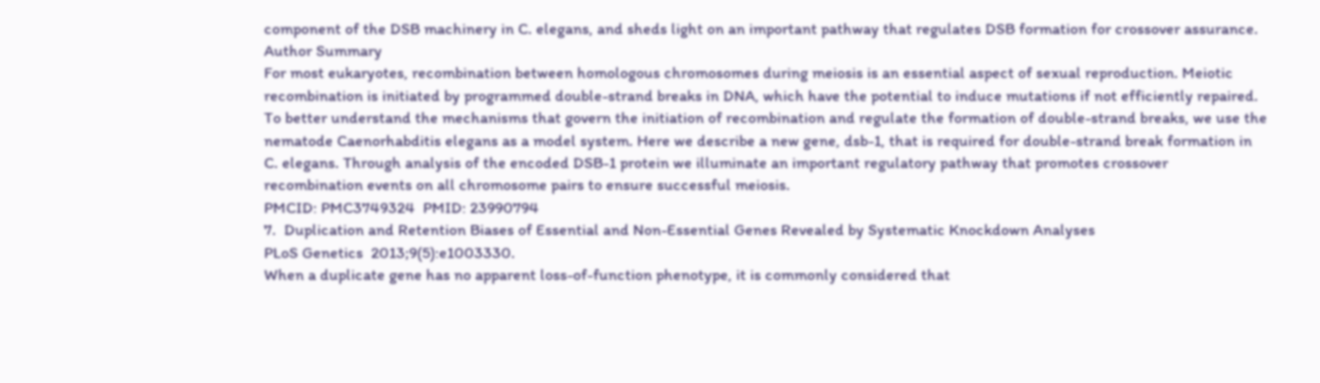component of the DSB machinery in C. elegans, and sheds light on an important pathway that regulates DSB formation for crossover assurance.
Author Summary
For most eukaryotes, recombination between homologous chromosomes during meiosis is an essential aspect of sexual reproduction. Meiotic recombination is initiated by programmed double-strand breaks in DNA, which have the potential to induce mutations if not efficiently repaired. To better understand the mechanisms that govern the initiation of recombination and regulate the formation of double-strand breaks, we use the nematode Caenorhabditis elegans as a model system. Here we describe a new gene, dsb-1, that is required for double-strand break formation in C. elegans. Through analysis of the encoded DSB-1 protein we illuminate an important regulatory pathway that promotes crossover recombination events on all chromosome pairs to ensure successful meiosis.
PMCID: PMC3749324  PMID: 23990794
7.  Duplication and Retention Biases of Essential and Non-Essential Genes Revealed by Systematic Knockdown Analyses
PLoS Genetics  2013;9(5):e1003330.
When a duplicate gene has no apparent loss-of-function phenotype, it is commonly considered that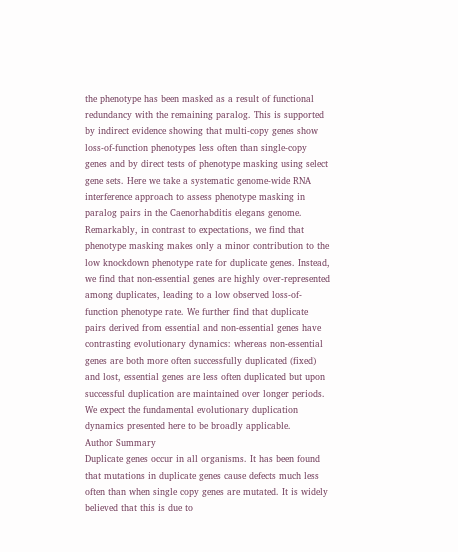the phenotype has been masked as a result of functional redundancy with the remaining paralog. This is supported by indirect evidence showing that multi-copy genes show loss-of-function phenotypes less often than single-copy genes and by direct tests of phenotype masking using select gene sets. Here we take a systematic genome-wide RNA interference approach to assess phenotype masking in paralog pairs in the Caenorhabditis elegans genome. Remarkably, in contrast to expectations, we find that phenotype masking makes only a minor contribution to the low knockdown phenotype rate for duplicate genes. Instead, we find that non-essential genes are highly over-represented among duplicates, leading to a low observed loss-of-function phenotype rate. We further find that duplicate pairs derived from essential and non-essential genes have contrasting evolutionary dynamics: whereas non-essential genes are both more often successfully duplicated (fixed) and lost, essential genes are less often duplicated but upon successful duplication are maintained over longer periods. We expect the fundamental evolutionary duplication dynamics presented here to be broadly applicable.
Author Summary
Duplicate genes occur in all organisms. It has been found that mutations in duplicate genes cause defects much less often than when single copy genes are mutated. It is widely believed that this is due to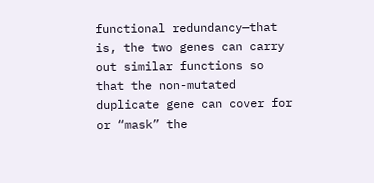functional redundancy—that is, the two genes can carry out similar functions so that the non-mutated duplicate gene can cover for or “mask” the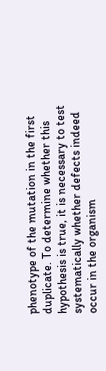phenotype of the mutation in the first duplicate. To determine whether this hypothesis is true, it is necessary to test systematically whether defects indeed occur in the organism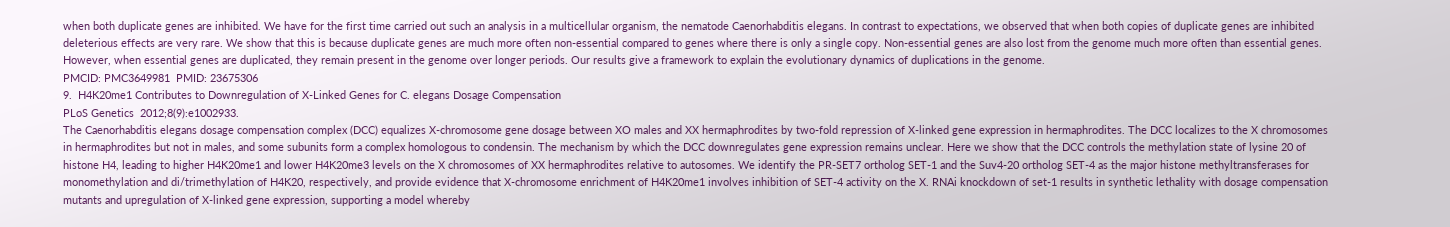when both duplicate genes are inhibited. We have for the first time carried out such an analysis in a multicellular organism, the nematode Caenorhabditis elegans. In contrast to expectations, we observed that when both copies of duplicate genes are inhibited deleterious effects are very rare. We show that this is because duplicate genes are much more often non-essential compared to genes where there is only a single copy. Non-essential genes are also lost from the genome much more often than essential genes. However, when essential genes are duplicated, they remain present in the genome over longer periods. Our results give a framework to explain the evolutionary dynamics of duplications in the genome.
PMCID: PMC3649981  PMID: 23675306
9.  H4K20me1 Contributes to Downregulation of X-Linked Genes for C. elegans Dosage Compensation
PLoS Genetics  2012;8(9):e1002933.
The Caenorhabditis elegans dosage compensation complex (DCC) equalizes X-chromosome gene dosage between XO males and XX hermaphrodites by two-fold repression of X-linked gene expression in hermaphrodites. The DCC localizes to the X chromosomes in hermaphrodites but not in males, and some subunits form a complex homologous to condensin. The mechanism by which the DCC downregulates gene expression remains unclear. Here we show that the DCC controls the methylation state of lysine 20 of histone H4, leading to higher H4K20me1 and lower H4K20me3 levels on the X chromosomes of XX hermaphrodites relative to autosomes. We identify the PR-SET7 ortholog SET-1 and the Suv4-20 ortholog SET-4 as the major histone methyltransferases for monomethylation and di/trimethylation of H4K20, respectively, and provide evidence that X-chromosome enrichment of H4K20me1 involves inhibition of SET-4 activity on the X. RNAi knockdown of set-1 results in synthetic lethality with dosage compensation mutants and upregulation of X-linked gene expression, supporting a model whereby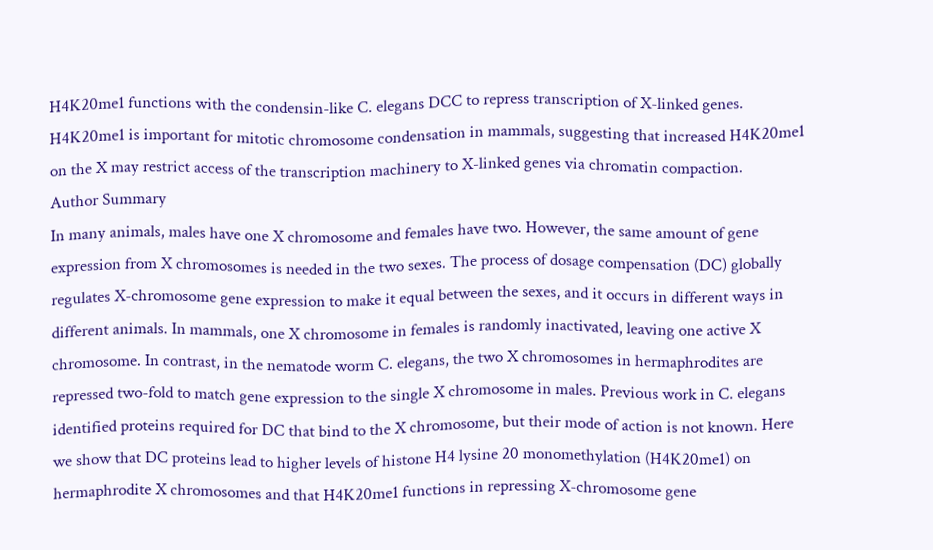H4K20me1 functions with the condensin-like C. elegans DCC to repress transcription of X-linked genes. H4K20me1 is important for mitotic chromosome condensation in mammals, suggesting that increased H4K20me1 on the X may restrict access of the transcription machinery to X-linked genes via chromatin compaction.
Author Summary
In many animals, males have one X chromosome and females have two. However, the same amount of gene expression from X chromosomes is needed in the two sexes. The process of dosage compensation (DC) globally regulates X-chromosome gene expression to make it equal between the sexes, and it occurs in different ways in different animals. In mammals, one X chromosome in females is randomly inactivated, leaving one active X chromosome. In contrast, in the nematode worm C. elegans, the two X chromosomes in hermaphrodites are repressed two-fold to match gene expression to the single X chromosome in males. Previous work in C. elegans identified proteins required for DC that bind to the X chromosome, but their mode of action is not known. Here we show that DC proteins lead to higher levels of histone H4 lysine 20 monomethylation (H4K20me1) on hermaphrodite X chromosomes and that H4K20me1 functions in repressing X-chromosome gene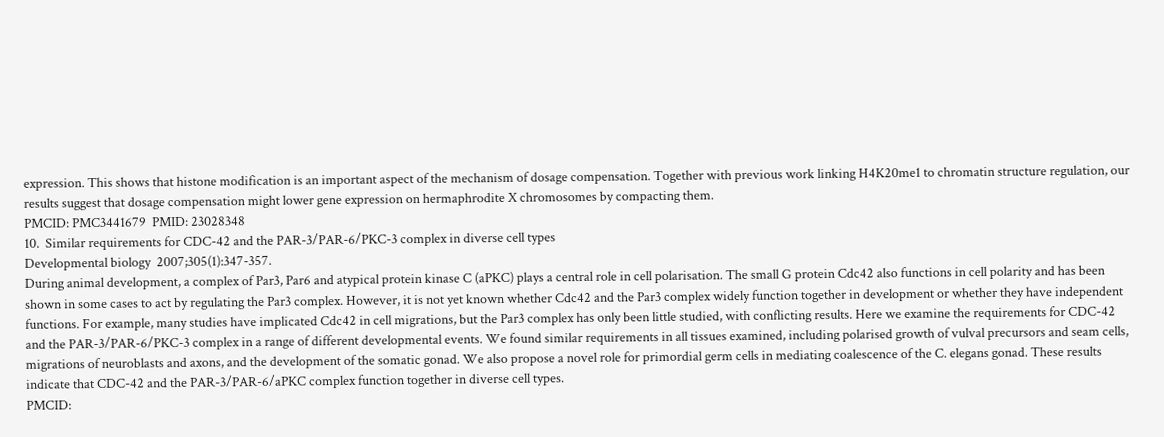expression. This shows that histone modification is an important aspect of the mechanism of dosage compensation. Together with previous work linking H4K20me1 to chromatin structure regulation, our results suggest that dosage compensation might lower gene expression on hermaphrodite X chromosomes by compacting them.
PMCID: PMC3441679  PMID: 23028348
10.  Similar requirements for CDC-42 and the PAR-3/PAR-6/PKC-3 complex in diverse cell types
Developmental biology  2007;305(1):347-357.
During animal development, a complex of Par3, Par6 and atypical protein kinase C (aPKC) plays a central role in cell polarisation. The small G protein Cdc42 also functions in cell polarity and has been shown in some cases to act by regulating the Par3 complex. However, it is not yet known whether Cdc42 and the Par3 complex widely function together in development or whether they have independent functions. For example, many studies have implicated Cdc42 in cell migrations, but the Par3 complex has only been little studied, with conflicting results. Here we examine the requirements for CDC-42 and the PAR-3/PAR-6/PKC-3 complex in a range of different developmental events. We found similar requirements in all tissues examined, including polarised growth of vulval precursors and seam cells, migrations of neuroblasts and axons, and the development of the somatic gonad. We also propose a novel role for primordial germ cells in mediating coalescence of the C. elegans gonad. These results indicate that CDC-42 and the PAR-3/PAR-6/aPKC complex function together in diverse cell types.
PMCID: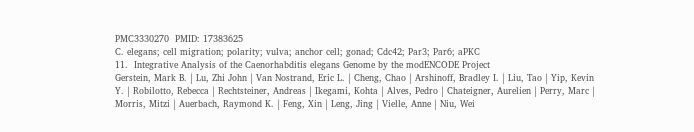PMC3330270  PMID: 17383625
C. elegans; cell migration; polarity; vulva; anchor cell; gonad; Cdc42; Par3; Par6; aPKC
11.  Integrative Analysis of the Caenorhabditis elegans Genome by the modENCODE Project
Gerstein, Mark B. | Lu, Zhi John | Van Nostrand, Eric L. | Cheng, Chao | Arshinoff, Bradley I. | Liu, Tao | Yip, Kevin Y. | Robilotto, Rebecca | Rechtsteiner, Andreas | Ikegami, Kohta | Alves, Pedro | Chateigner, Aurelien | Perry, Marc | Morris, Mitzi | Auerbach, Raymond K. | Feng, Xin | Leng, Jing | Vielle, Anne | Niu, Wei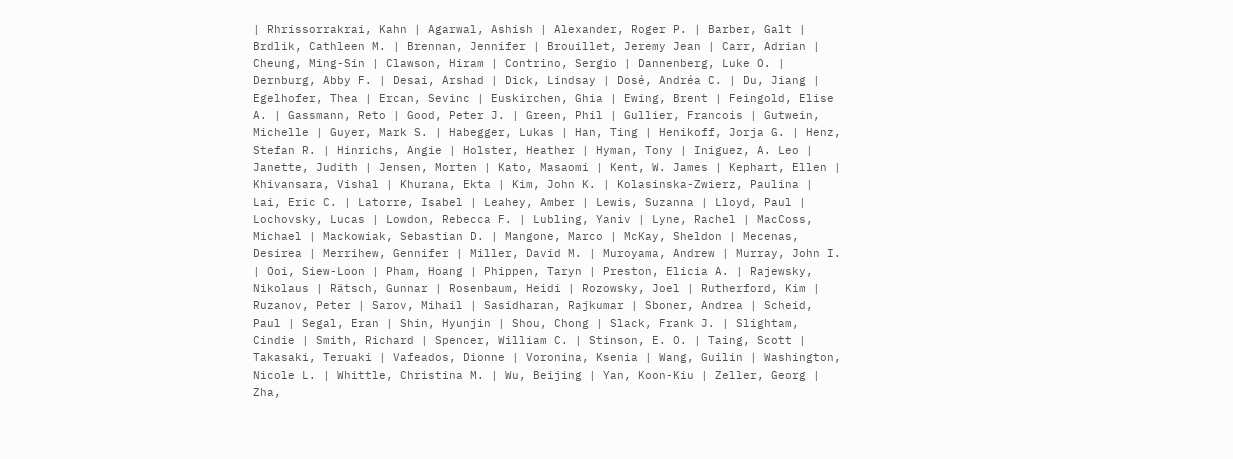| Rhrissorrakrai, Kahn | Agarwal, Ashish | Alexander, Roger P. | Barber, Galt | Brdlik, Cathleen M. | Brennan, Jennifer | Brouillet, Jeremy Jean | Carr, Adrian | Cheung, Ming-Sin | Clawson, Hiram | Contrino, Sergio | Dannenberg, Luke O. | Dernburg, Abby F. | Desai, Arshad | Dick, Lindsay | Dosé, Andréa C. | Du, Jiang | Egelhofer, Thea | Ercan, Sevinc | Euskirchen, Ghia | Ewing, Brent | Feingold, Elise A. | Gassmann, Reto | Good, Peter J. | Green, Phil | Gullier, Francois | Gutwein, Michelle | Guyer, Mark S. | Habegger, Lukas | Han, Ting | Henikoff, Jorja G. | Henz, Stefan R. | Hinrichs, Angie | Holster, Heather | Hyman, Tony | Iniguez, A. Leo | Janette, Judith | Jensen, Morten | Kato, Masaomi | Kent, W. James | Kephart, Ellen | Khivansara, Vishal | Khurana, Ekta | Kim, John K. | Kolasinska-Zwierz, Paulina | Lai, Eric C. | Latorre, Isabel | Leahey, Amber | Lewis, Suzanna | Lloyd, Paul | Lochovsky, Lucas | Lowdon, Rebecca F. | Lubling, Yaniv | Lyne, Rachel | MacCoss, Michael | Mackowiak, Sebastian D. | Mangone, Marco | McKay, Sheldon | Mecenas, Desirea | Merrihew, Gennifer | Miller, David M. | Muroyama, Andrew | Murray, John I. | Ooi, Siew-Loon | Pham, Hoang | Phippen, Taryn | Preston, Elicia A. | Rajewsky, Nikolaus | Rätsch, Gunnar | Rosenbaum, Heidi | Rozowsky, Joel | Rutherford, Kim | Ruzanov, Peter | Sarov, Mihail | Sasidharan, Rajkumar | Sboner, Andrea | Scheid, Paul | Segal, Eran | Shin, Hyunjin | Shou, Chong | Slack, Frank J. | Slightam, Cindie | Smith, Richard | Spencer, William C. | Stinson, E. O. | Taing, Scott | Takasaki, Teruaki | Vafeados, Dionne | Voronina, Ksenia | Wang, Guilin | Washington, Nicole L. | Whittle, Christina M. | Wu, Beijing | Yan, Koon-Kiu | Zeller, Georg | Zha,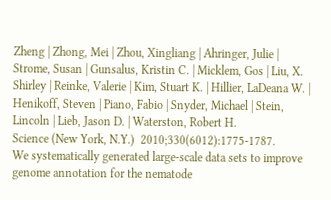Zheng | Zhong, Mei | Zhou, Xingliang | Ahringer, Julie | Strome, Susan | Gunsalus, Kristin C. | Micklem, Gos | Liu, X. Shirley | Reinke, Valerie | Kim, Stuart K. | Hillier, LaDeana W. | Henikoff, Steven | Piano, Fabio | Snyder, Michael | Stein, Lincoln | Lieb, Jason D. | Waterston, Robert H.
Science (New York, N.Y.)  2010;330(6012):1775-1787.
We systematically generated large-scale data sets to improve genome annotation for the nematode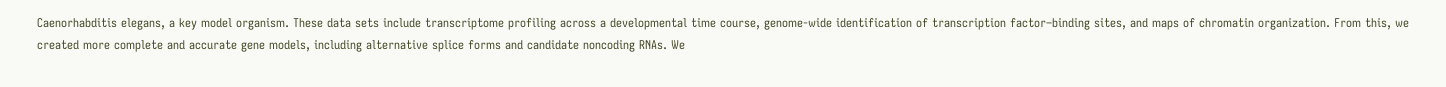Caenorhabditis elegans, a key model organism. These data sets include transcriptome profiling across a developmental time course, genome-wide identification of transcription factor–binding sites, and maps of chromatin organization. From this, we created more complete and accurate gene models, including alternative splice forms and candidate noncoding RNAs. We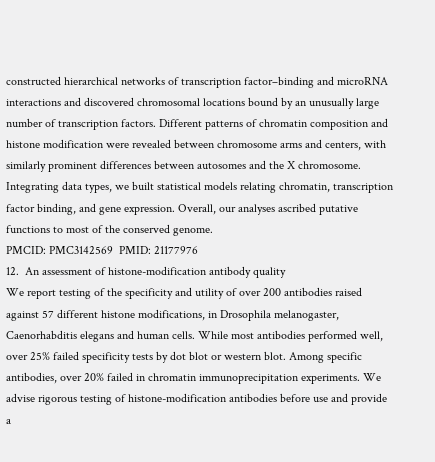constructed hierarchical networks of transcription factor–binding and microRNA interactions and discovered chromosomal locations bound by an unusually large number of transcription factors. Different patterns of chromatin composition and histone modification were revealed between chromosome arms and centers, with similarly prominent differences between autosomes and the X chromosome. Integrating data types, we built statistical models relating chromatin, transcription factor binding, and gene expression. Overall, our analyses ascribed putative functions to most of the conserved genome.
PMCID: PMC3142569  PMID: 21177976
12.  An assessment of histone-modification antibody quality
We report testing of the specificity and utility of over 200 antibodies raised against 57 different histone modifications, in Drosophila melanogaster, Caenorhabditis elegans and human cells. While most antibodies performed well, over 25% failed specificity tests by dot blot or western blot. Among specific antibodies, over 20% failed in chromatin immunoprecipitation experiments. We advise rigorous testing of histone-modification antibodies before use and provide a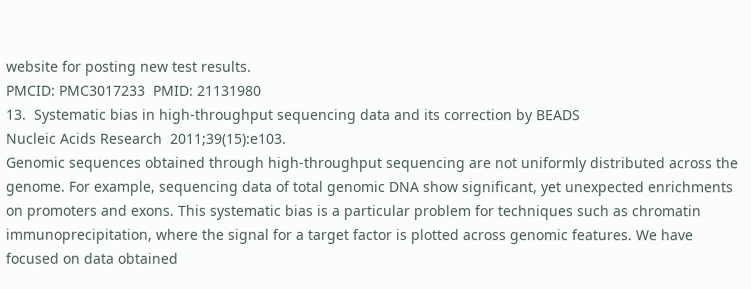website for posting new test results.
PMCID: PMC3017233  PMID: 21131980
13.  Systematic bias in high-throughput sequencing data and its correction by BEADS
Nucleic Acids Research  2011;39(15):e103.
Genomic sequences obtained through high-throughput sequencing are not uniformly distributed across the genome. For example, sequencing data of total genomic DNA show significant, yet unexpected enrichments on promoters and exons. This systematic bias is a particular problem for techniques such as chromatin immunoprecipitation, where the signal for a target factor is plotted across genomic features. We have focused on data obtained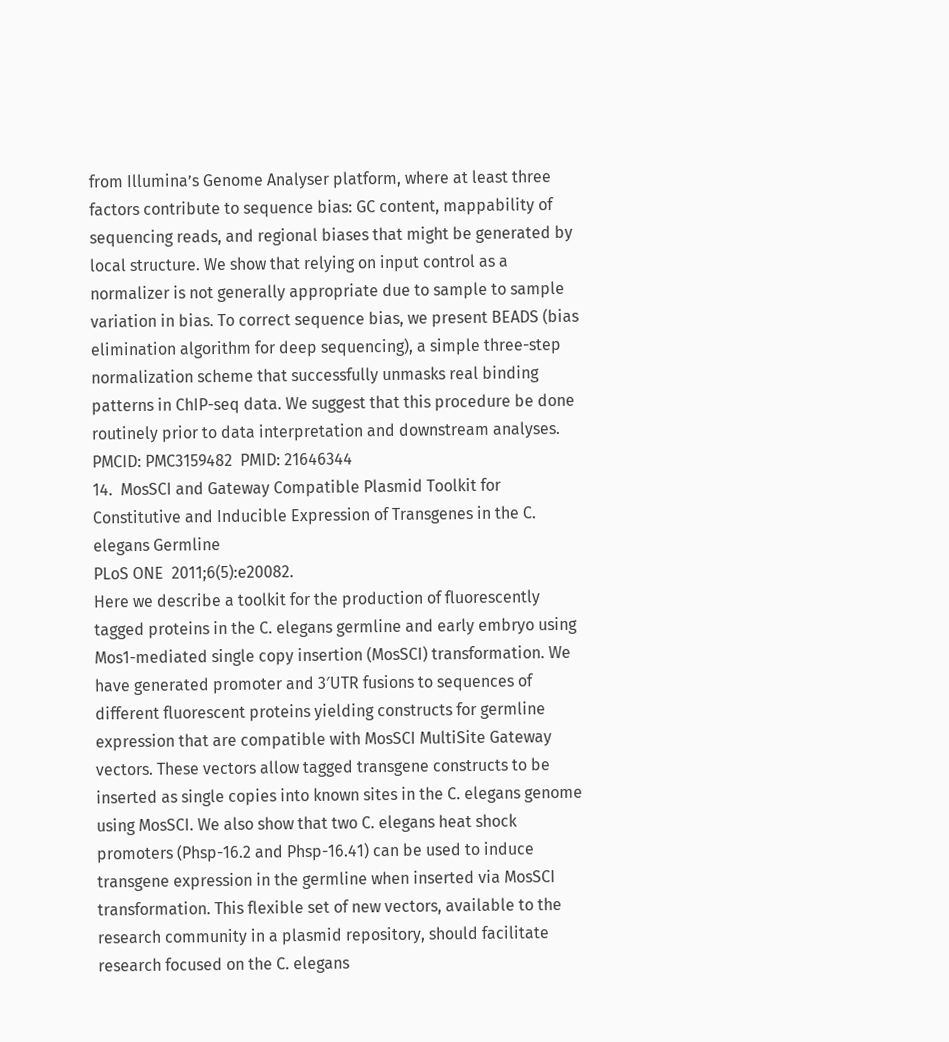from Illumina’s Genome Analyser platform, where at least three factors contribute to sequence bias: GC content, mappability of sequencing reads, and regional biases that might be generated by local structure. We show that relying on input control as a normalizer is not generally appropriate due to sample to sample variation in bias. To correct sequence bias, we present BEADS (bias elimination algorithm for deep sequencing), a simple three-step normalization scheme that successfully unmasks real binding patterns in ChIP-seq data. We suggest that this procedure be done routinely prior to data interpretation and downstream analyses.
PMCID: PMC3159482  PMID: 21646344
14.  MosSCI and Gateway Compatible Plasmid Toolkit for Constitutive and Inducible Expression of Transgenes in the C. elegans Germline
PLoS ONE  2011;6(5):e20082.
Here we describe a toolkit for the production of fluorescently tagged proteins in the C. elegans germline and early embryo using Mos1-mediated single copy insertion (MosSCI) transformation. We have generated promoter and 3′UTR fusions to sequences of different fluorescent proteins yielding constructs for germline expression that are compatible with MosSCI MultiSite Gateway vectors. These vectors allow tagged transgene constructs to be inserted as single copies into known sites in the C. elegans genome using MosSCI. We also show that two C. elegans heat shock promoters (Phsp-16.2 and Phsp-16.41) can be used to induce transgene expression in the germline when inserted via MosSCI transformation. This flexible set of new vectors, available to the research community in a plasmid repository, should facilitate research focused on the C. elegans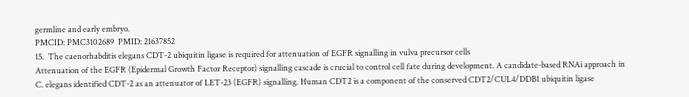germline and early embryo.
PMCID: PMC3102689  PMID: 21637852
15.  The caenorhabditis elegans CDT-2 ubiquitin ligase is required for attenuation of EGFR signalling in vulva precursor cells
Attenuation of the EGFR (Epidermal Growth Factor Receptor) signalling cascade is crucial to control cell fate during development. A candidate-based RNAi approach in C. elegans identified CDT-2 as an attenuator of LET-23 (EGFR) signalling. Human CDT2 is a component of the conserved CDT2/CUL4/DDB1 ubiquitin ligase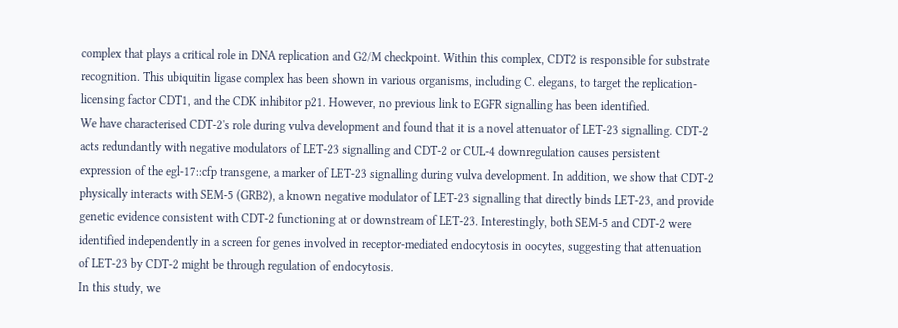complex that plays a critical role in DNA replication and G2/M checkpoint. Within this complex, CDT2 is responsible for substrate recognition. This ubiquitin ligase complex has been shown in various organisms, including C. elegans, to target the replication-licensing factor CDT1, and the CDK inhibitor p21. However, no previous link to EGFR signalling has been identified.
We have characterised CDT-2's role during vulva development and found that it is a novel attenuator of LET-23 signalling. CDT-2 acts redundantly with negative modulators of LET-23 signalling and CDT-2 or CUL-4 downregulation causes persistent expression of the egl-17::cfp transgene, a marker of LET-23 signalling during vulva development. In addition, we show that CDT-2 physically interacts with SEM-5 (GRB2), a known negative modulator of LET-23 signalling that directly binds LET-23, and provide genetic evidence consistent with CDT-2 functioning at or downstream of LET-23. Interestingly, both SEM-5 and CDT-2 were identified independently in a screen for genes involved in receptor-mediated endocytosis in oocytes, suggesting that attenuation of LET-23 by CDT-2 might be through regulation of endocytosis.
In this study, we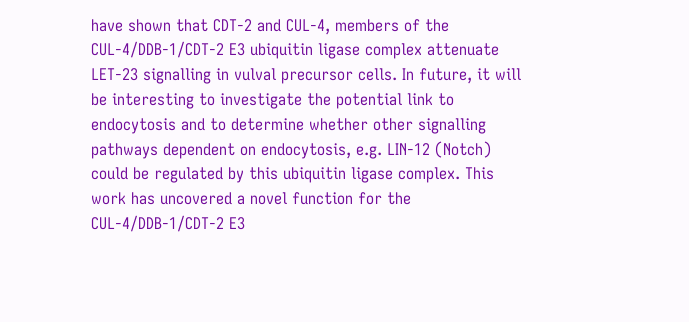have shown that CDT-2 and CUL-4, members of the CUL-4/DDB-1/CDT-2 E3 ubiquitin ligase complex attenuate LET-23 signalling in vulval precursor cells. In future, it will be interesting to investigate the potential link to endocytosis and to determine whether other signalling pathways dependent on endocytosis, e.g. LIN-12 (Notch) could be regulated by this ubiquitin ligase complex. This work has uncovered a novel function for the CUL-4/DDB-1/CDT-2 E3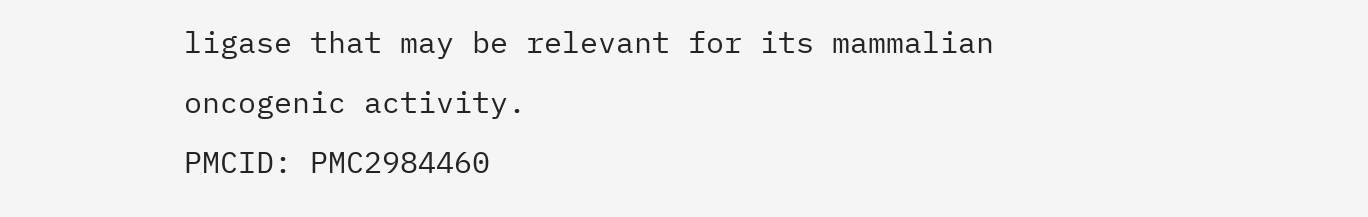ligase that may be relevant for its mammalian oncogenic activity.
PMCID: PMC2984460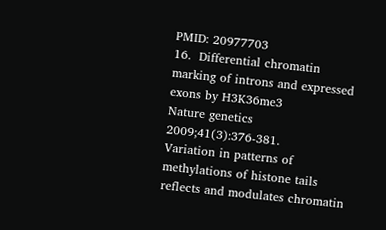PMID: 20977703
16.  Differential chromatin marking of introns and expressed exons by H3K36me3
Nature genetics  2009;41(3):376-381.
Variation in patterns of methylations of histone tails reflects and modulates chromatin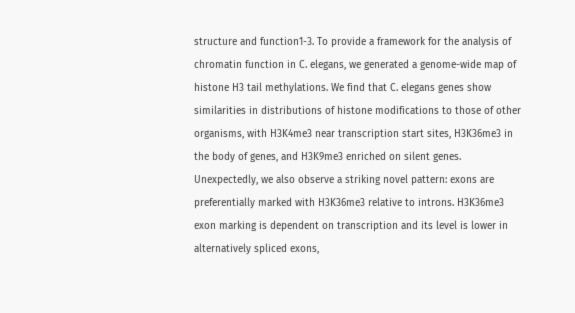structure and function1-3. To provide a framework for the analysis of chromatin function in C. elegans, we generated a genome-wide map of histone H3 tail methylations. We find that C. elegans genes show similarities in distributions of histone modifications to those of other organisms, with H3K4me3 near transcription start sites, H3K36me3 in the body of genes, and H3K9me3 enriched on silent genes. Unexpectedly, we also observe a striking novel pattern: exons are preferentially marked with H3K36me3 relative to introns. H3K36me3 exon marking is dependent on transcription and its level is lower in alternatively spliced exons,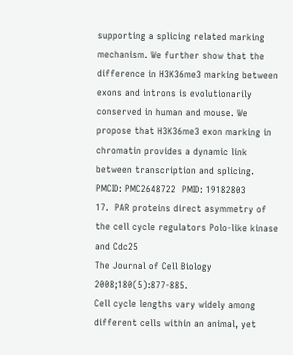supporting a splicing related marking mechanism. We further show that the difference in H3K36me3 marking between exons and introns is evolutionarily conserved in human and mouse. We propose that H3K36me3 exon marking in chromatin provides a dynamic link between transcription and splicing.
PMCID: PMC2648722  PMID: 19182803
17.  PAR proteins direct asymmetry of the cell cycle regulators Polo-like kinase and Cdc25
The Journal of Cell Biology  2008;180(5):877-885.
Cell cycle lengths vary widely among different cells within an animal, yet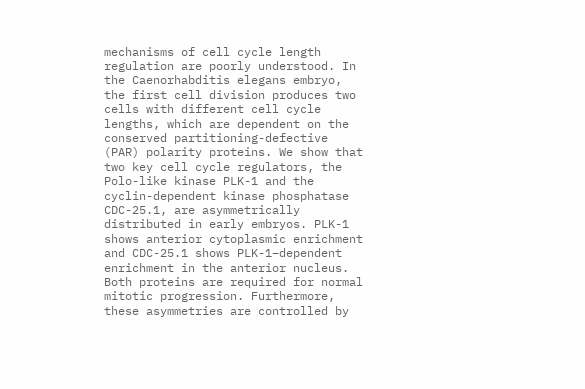mechanisms of cell cycle length regulation are poorly understood. In the Caenorhabditis elegans embryo, the first cell division produces two cells with different cell cycle lengths, which are dependent on the conserved partitioning-defective (PAR) polarity proteins. We show that two key cell cycle regulators, the Polo-like kinase PLK-1 and the cyclin-dependent kinase phosphatase CDC-25.1, are asymmetrically distributed in early embryos. PLK-1 shows anterior cytoplasmic enrichment and CDC-25.1 shows PLK-1–dependent enrichment in the anterior nucleus. Both proteins are required for normal mitotic progression. Furthermore, these asymmetries are controlled by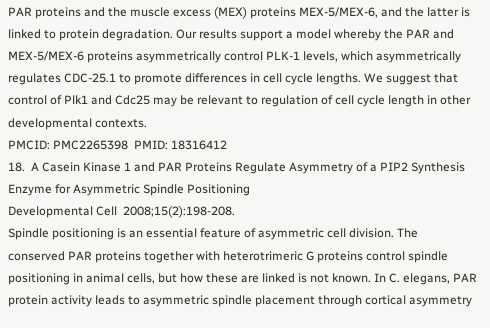PAR proteins and the muscle excess (MEX) proteins MEX-5/MEX-6, and the latter is linked to protein degradation. Our results support a model whereby the PAR and MEX-5/MEX-6 proteins asymmetrically control PLK-1 levels, which asymmetrically regulates CDC-25.1 to promote differences in cell cycle lengths. We suggest that control of Plk1 and Cdc25 may be relevant to regulation of cell cycle length in other developmental contexts.
PMCID: PMC2265398  PMID: 18316412
18.  A Casein Kinase 1 and PAR Proteins Regulate Asymmetry of a PIP2 Synthesis Enzyme for Asymmetric Spindle Positioning
Developmental Cell  2008;15(2):198-208.
Spindle positioning is an essential feature of asymmetric cell division. The conserved PAR proteins together with heterotrimeric G proteins control spindle positioning in animal cells, but how these are linked is not known. In C. elegans, PAR protein activity leads to asymmetric spindle placement through cortical asymmetry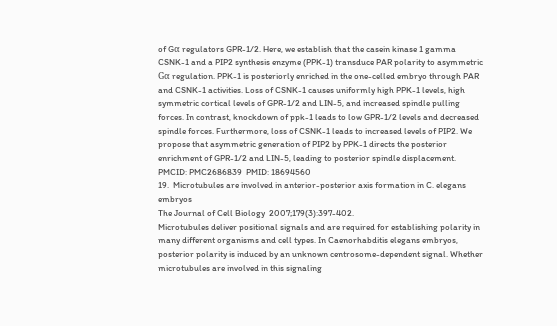of Gα regulators GPR-1/2. Here, we establish that the casein kinase 1 gamma CSNK-1 and a PIP2 synthesis enzyme (PPK-1) transduce PAR polarity to asymmetric Gα regulation. PPK-1 is posteriorly enriched in the one-celled embryo through PAR and CSNK-1 activities. Loss of CSNK-1 causes uniformly high PPK-1 levels, high symmetric cortical levels of GPR-1/2 and LIN-5, and increased spindle pulling forces. In contrast, knockdown of ppk-1 leads to low GPR-1/2 levels and decreased spindle forces. Furthermore, loss of CSNK-1 leads to increased levels of PIP2. We propose that asymmetric generation of PIP2 by PPK-1 directs the posterior enrichment of GPR-1/2 and LIN-5, leading to posterior spindle displacement.
PMCID: PMC2686839  PMID: 18694560
19.  Microtubules are involved in anterior-posterior axis formation in C. elegans embryos
The Journal of Cell Biology  2007;179(3):397-402.
Microtubules deliver positional signals and are required for establishing polarity in many different organisms and cell types. In Caenorhabditis elegans embryos, posterior polarity is induced by an unknown centrosome-dependent signal. Whether microtubules are involved in this signaling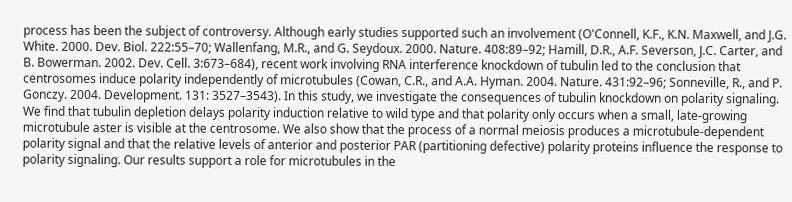process has been the subject of controversy. Although early studies supported such an involvement (O'Connell, K.F., K.N. Maxwell, and J.G. White. 2000. Dev. Biol. 222:55–70; Wallenfang, M.R., and G. Seydoux. 2000. Nature. 408:89–92; Hamill, D.R., A.F. Severson, J.C. Carter, and B. Bowerman. 2002. Dev. Cell. 3:673–684), recent work involving RNA interference knockdown of tubulin led to the conclusion that centrosomes induce polarity independently of microtubules (Cowan, C.R., and A.A. Hyman. 2004. Nature. 431:92–96; Sonneville, R., and P. Gonczy. 2004. Development. 131: 3527–3543). In this study, we investigate the consequences of tubulin knockdown on polarity signaling. We find that tubulin depletion delays polarity induction relative to wild type and that polarity only occurs when a small, late-growing microtubule aster is visible at the centrosome. We also show that the process of a normal meiosis produces a microtubule-dependent polarity signal and that the relative levels of anterior and posterior PAR (partitioning defective) polarity proteins influence the response to polarity signaling. Our results support a role for microtubules in the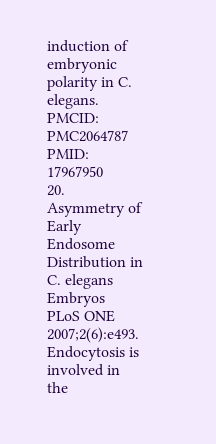induction of embryonic polarity in C. elegans.
PMCID: PMC2064787  PMID: 17967950
20.  Asymmetry of Early Endosome Distribution in C. elegans Embryos
PLoS ONE  2007;2(6):e493.
Endocytosis is involved in the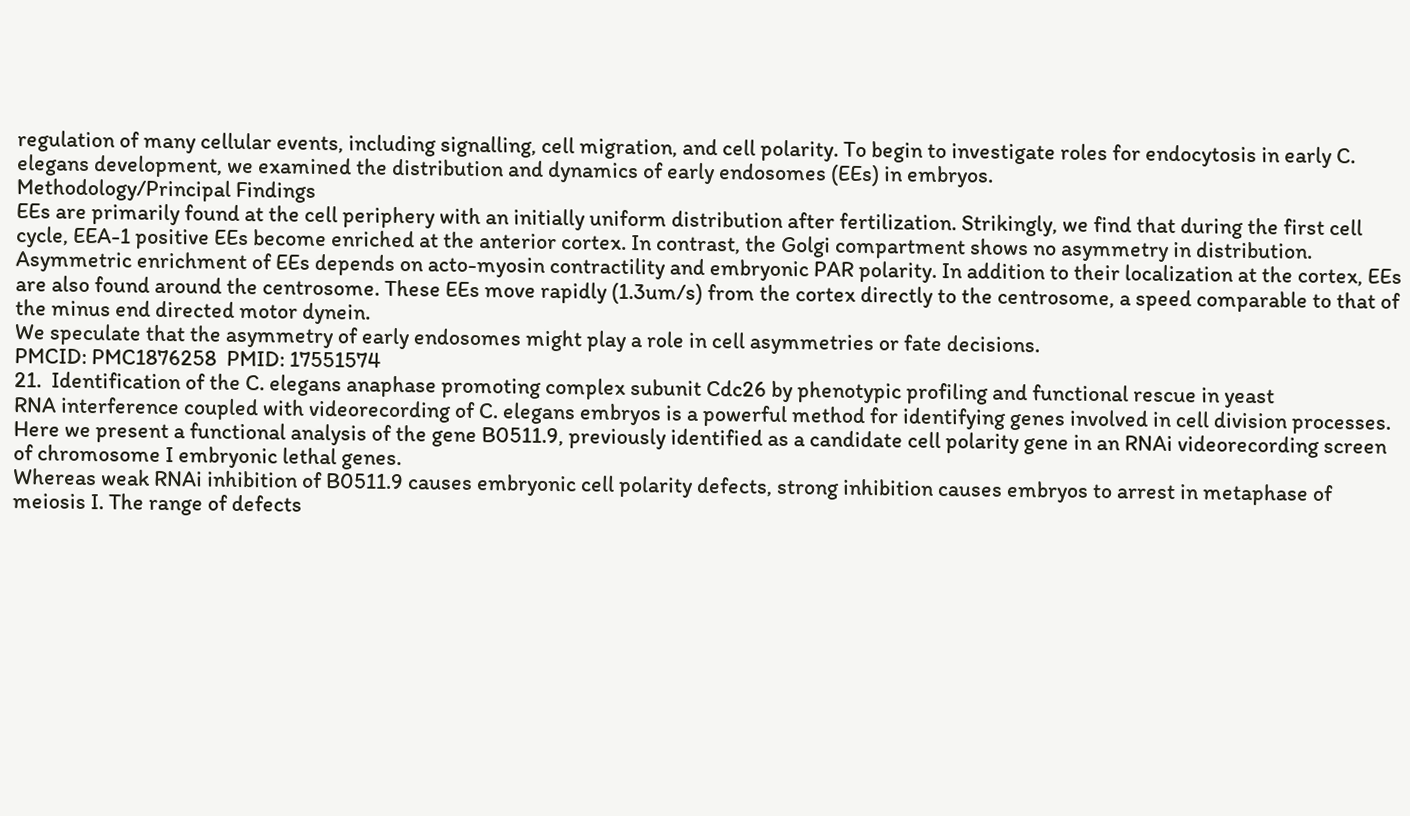regulation of many cellular events, including signalling, cell migration, and cell polarity. To begin to investigate roles for endocytosis in early C. elegans development, we examined the distribution and dynamics of early endosomes (EEs) in embryos.
Methodology/Principal Findings
EEs are primarily found at the cell periphery with an initially uniform distribution after fertilization. Strikingly, we find that during the first cell cycle, EEA-1 positive EEs become enriched at the anterior cortex. In contrast, the Golgi compartment shows no asymmetry in distribution. Asymmetric enrichment of EEs depends on acto-myosin contractility and embryonic PAR polarity. In addition to their localization at the cortex, EEs are also found around the centrosome. These EEs move rapidly (1.3um/s) from the cortex directly to the centrosome, a speed comparable to that of the minus end directed motor dynein.
We speculate that the asymmetry of early endosomes might play a role in cell asymmetries or fate decisions.
PMCID: PMC1876258  PMID: 17551574
21.  Identification of the C. elegans anaphase promoting complex subunit Cdc26 by phenotypic profiling and functional rescue in yeast
RNA interference coupled with videorecording of C. elegans embryos is a powerful method for identifying genes involved in cell division processes. Here we present a functional analysis of the gene B0511.9, previously identified as a candidate cell polarity gene in an RNAi videorecording screen of chromosome I embryonic lethal genes.
Whereas weak RNAi inhibition of B0511.9 causes embryonic cell polarity defects, strong inhibition causes embryos to arrest in metaphase of meiosis I. The range of defects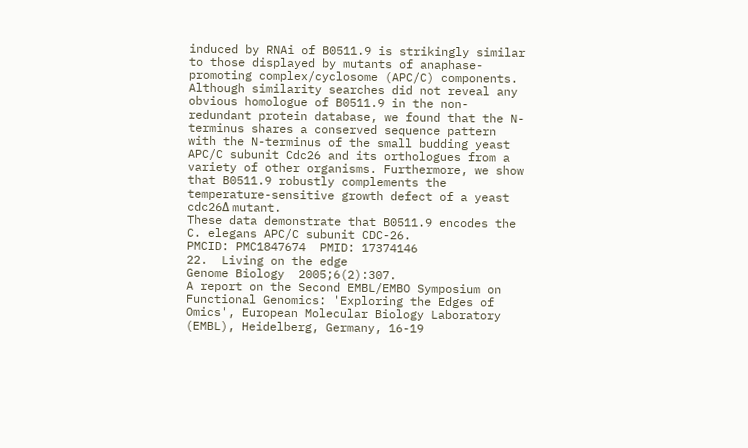induced by RNAi of B0511.9 is strikingly similar to those displayed by mutants of anaphase-promoting complex/cyclosome (APC/C) components. Although similarity searches did not reveal any obvious homologue of B0511.9 in the non-redundant protein database, we found that the N-terminus shares a conserved sequence pattern with the N-terminus of the small budding yeast APC/C subunit Cdc26 and its orthologues from a variety of other organisms. Furthermore, we show that B0511.9 robustly complements the temperature-sensitive growth defect of a yeast cdc26Δ mutant.
These data demonstrate that B0511.9 encodes the C. elegans APC/C subunit CDC-26.
PMCID: PMC1847674  PMID: 17374146
22.  Living on the edge
Genome Biology  2005;6(2):307.
A report on the Second EMBL/EMBO Symposium on Functional Genomics: 'Exploring the Edges of Omics', European Molecular Biology Laboratory (EMBL), Heidelberg, Germany, 16-19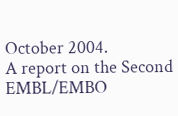October 2004.
A report on the Second EMBL/EMBO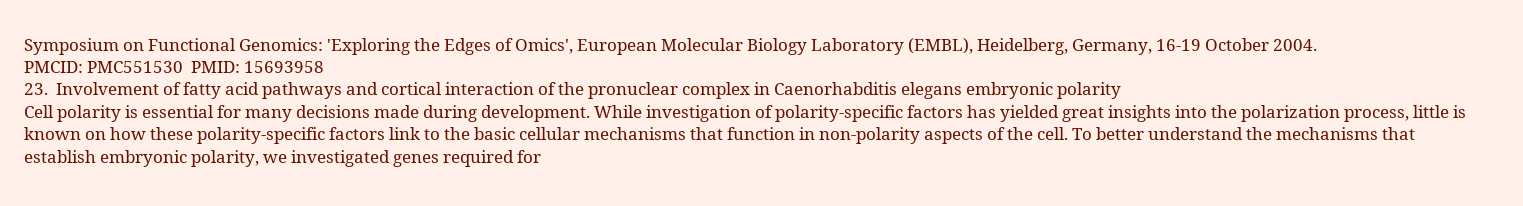Symposium on Functional Genomics: 'Exploring the Edges of Omics', European Molecular Biology Laboratory (EMBL), Heidelberg, Germany, 16-19 October 2004.
PMCID: PMC551530  PMID: 15693958
23.  Involvement of fatty acid pathways and cortical interaction of the pronuclear complex in Caenorhabditis elegans embryonic polarity
Cell polarity is essential for many decisions made during development. While investigation of polarity-specific factors has yielded great insights into the polarization process, little is known on how these polarity-specific factors link to the basic cellular mechanisms that function in non-polarity aspects of the cell. To better understand the mechanisms that establish embryonic polarity, we investigated genes required for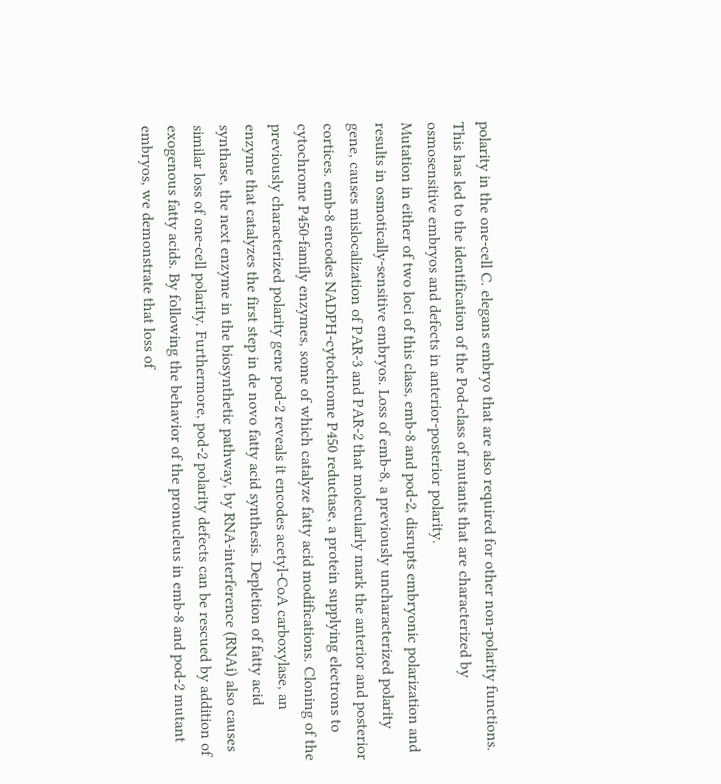polarity in the one-cell C. elegans embryo that are also required for other non-polarity functions. This has led to the identification of the Pod-class of mutants that are characterized by osmosensitive embryos and defects in anterior-posterior polarity.
Mutation in either of two loci of this class, emb-8 and pod-2, disrupts embryonic polarization and results in osmotically-sensitive embryos. Loss of emb-8, a previously uncharacterized polarity gene, causes mislocalization of PAR-3 and PAR-2 that molecularly mark the anterior and posterior cortices. emb-8 encodes NADPH-cytochrome P450 reductase, a protein supplying electrons to cytochrome P450-family enzymes, some of which catalyze fatty acid modifications. Cloning of the previously characterized polarity gene pod-2 reveals it encodes acetyl-CoA carboxylase, an enzyme that catalyzes the first step in de novo fatty acid synthesis. Depletion of fatty acid synthase, the next enzyme in the biosynthetic pathway, by RNA-interference (RNAi) also causes similar loss of one-cell polarity. Furthermore, pod-2 polarity defects can be rescued by addition of exogenous fatty acids. By following the behavior of the pronucleus in emb-8 and pod-2 mutant embryos, we demonstrate that loss of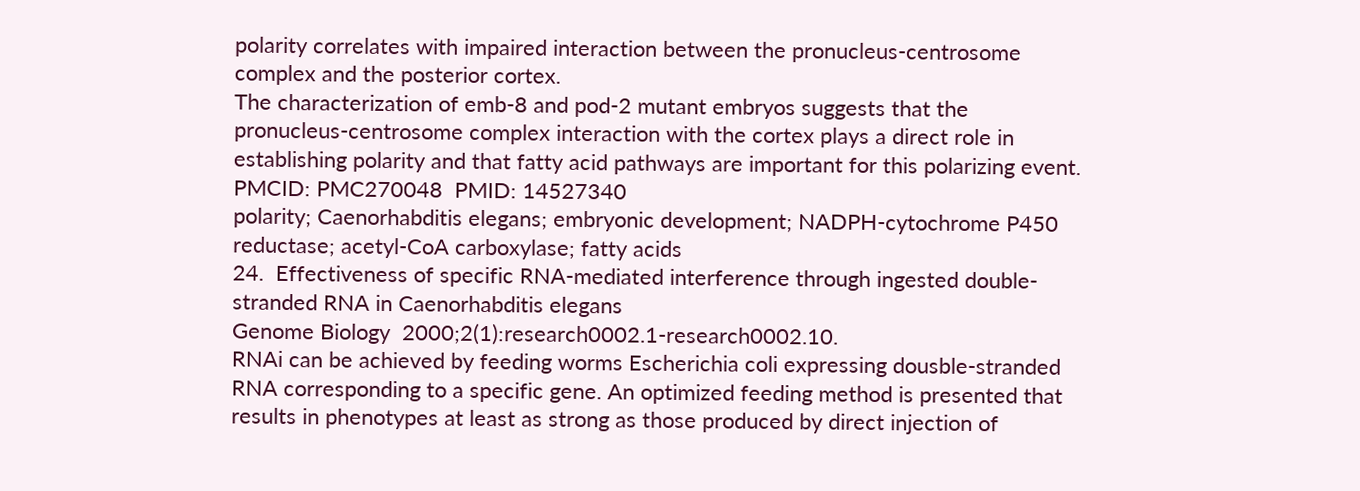polarity correlates with impaired interaction between the pronucleus-centrosome complex and the posterior cortex.
The characterization of emb-8 and pod-2 mutant embryos suggests that the pronucleus-centrosome complex interaction with the cortex plays a direct role in establishing polarity and that fatty acid pathways are important for this polarizing event.
PMCID: PMC270048  PMID: 14527340
polarity; Caenorhabditis elegans; embryonic development; NADPH-cytochrome P450 reductase; acetyl-CoA carboxylase; fatty acids
24.  Effectiveness of specific RNA-mediated interference through ingested double-stranded RNA in Caenorhabditis elegans
Genome Biology  2000;2(1):research0002.1-research0002.10.
RNAi can be achieved by feeding worms Escherichia coli expressing dousble-stranded RNA corresponding to a specific gene. An optimized feeding method is presented that results in phenotypes at least as strong as those produced by direct injection of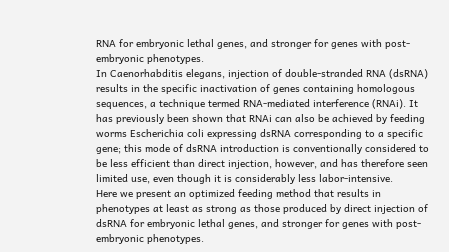RNA for embryonic lethal genes, and stronger for genes with post-embryonic phenotypes.
In Caenorhabditis elegans, injection of double-stranded RNA (dsRNA) results in the specific inactivation of genes containing homologous sequences, a technique termed RNA-mediated interference (RNAi). It has previously been shown that RNAi can also be achieved by feeding worms Escherichia coli expressing dsRNA corresponding to a specific gene; this mode of dsRNA introduction is conventionally considered to be less efficient than direct injection, however, and has therefore seen limited use, even though it is considerably less labor-intensive.
Here we present an optimized feeding method that results in phenotypes at least as strong as those produced by direct injection of dsRNA for embryonic lethal genes, and stronger for genes with post-embryonic phenotypes.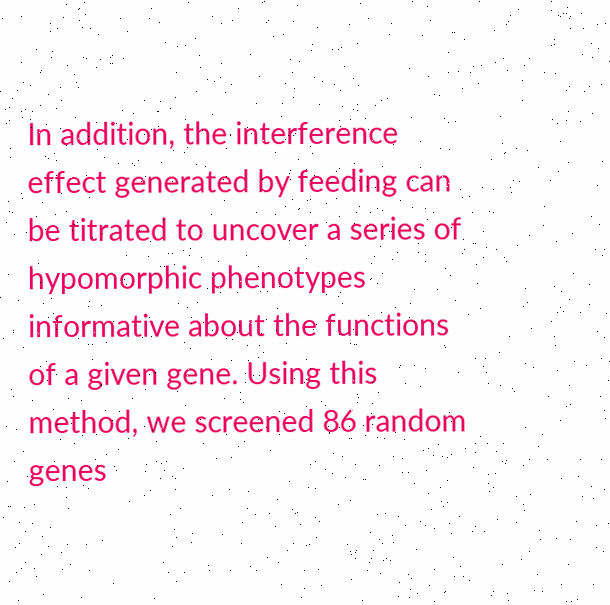In addition, the interference effect generated by feeding can be titrated to uncover a series of hypomorphic phenotypes informative about the functions of a given gene. Using this method, we screened 86 random genes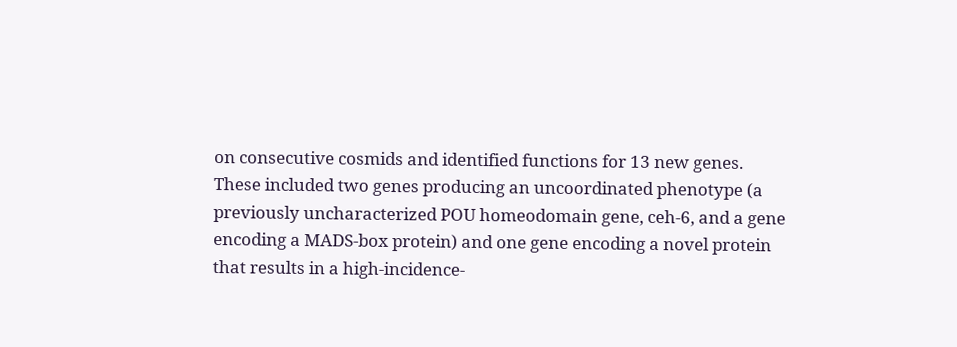on consecutive cosmids and identified functions for 13 new genes. These included two genes producing an uncoordinated phenotype (a previously uncharacterized POU homeodomain gene, ceh-6, and a gene encoding a MADS-box protein) and one gene encoding a novel protein that results in a high-incidence-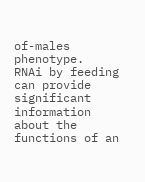of-males phenotype.
RNAi by feeding can provide significant information about the functions of an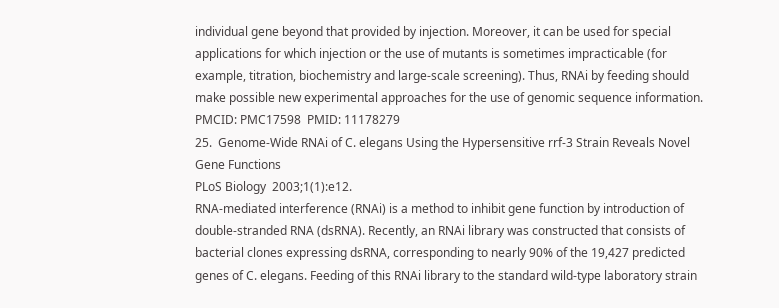individual gene beyond that provided by injection. Moreover, it can be used for special applications for which injection or the use of mutants is sometimes impracticable (for example, titration, biochemistry and large-scale screening). Thus, RNAi by feeding should make possible new experimental approaches for the use of genomic sequence information.
PMCID: PMC17598  PMID: 11178279
25.  Genome-Wide RNAi of C. elegans Using the Hypersensitive rrf-3 Strain Reveals Novel Gene Functions
PLoS Biology  2003;1(1):e12.
RNA-mediated interference (RNAi) is a method to inhibit gene function by introduction of double-stranded RNA (dsRNA). Recently, an RNAi library was constructed that consists of bacterial clones expressing dsRNA, corresponding to nearly 90% of the 19,427 predicted genes of C. elegans. Feeding of this RNAi library to the standard wild-type laboratory strain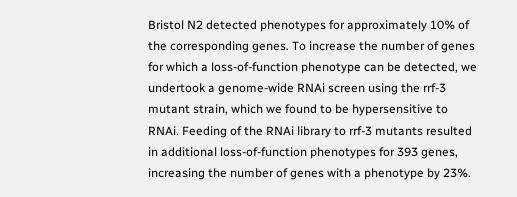Bristol N2 detected phenotypes for approximately 10% of the corresponding genes. To increase the number of genes for which a loss-of-function phenotype can be detected, we undertook a genome-wide RNAi screen using the rrf-3 mutant strain, which we found to be hypersensitive to RNAi. Feeding of the RNAi library to rrf-3 mutants resulted in additional loss-of-function phenotypes for 393 genes, increasing the number of genes with a phenotype by 23%.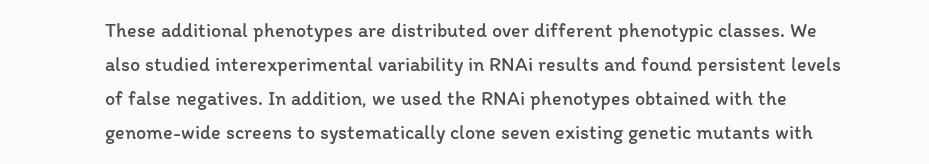These additional phenotypes are distributed over different phenotypic classes. We also studied interexperimental variability in RNAi results and found persistent levels of false negatives. In addition, we used the RNAi phenotypes obtained with the genome-wide screens to systematically clone seven existing genetic mutants with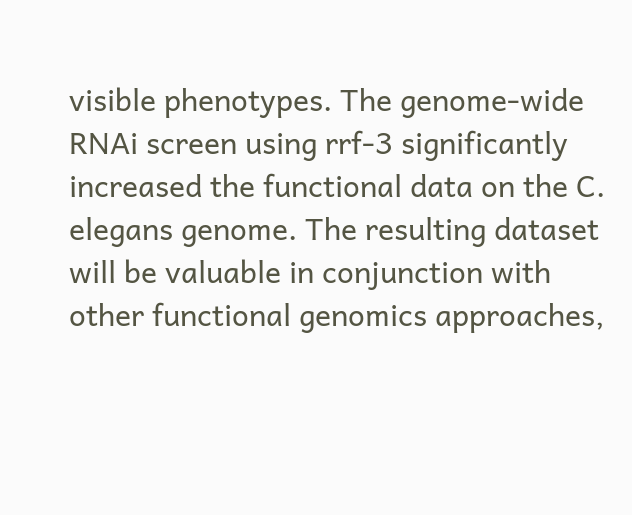visible phenotypes. The genome-wide RNAi screen using rrf-3 significantly increased the functional data on the C. elegans genome. The resulting dataset will be valuable in conjunction with other functional genomics approaches,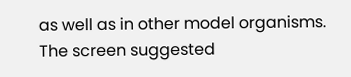as well as in other model organisms.
The screen suggested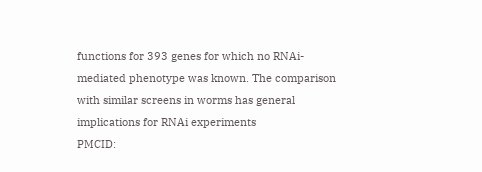functions for 393 genes for which no RNAi-mediated phenotype was known. The comparison with similar screens in worms has general implications for RNAi experiments
PMCID: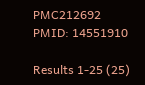PMC212692  PMID: 14551910

Results 1-25 (25)